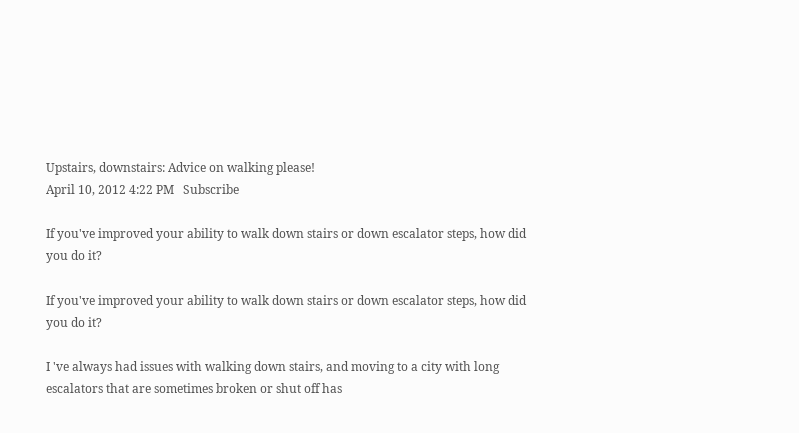Upstairs, downstairs: Advice on walking please!
April 10, 2012 4:22 PM   Subscribe

If you've improved your ability to walk down stairs or down escalator steps, how did you do it?

If you've improved your ability to walk down stairs or down escalator steps, how did you do it?

I 've always had issues with walking down stairs, and moving to a city with long escalators that are sometimes broken or shut off has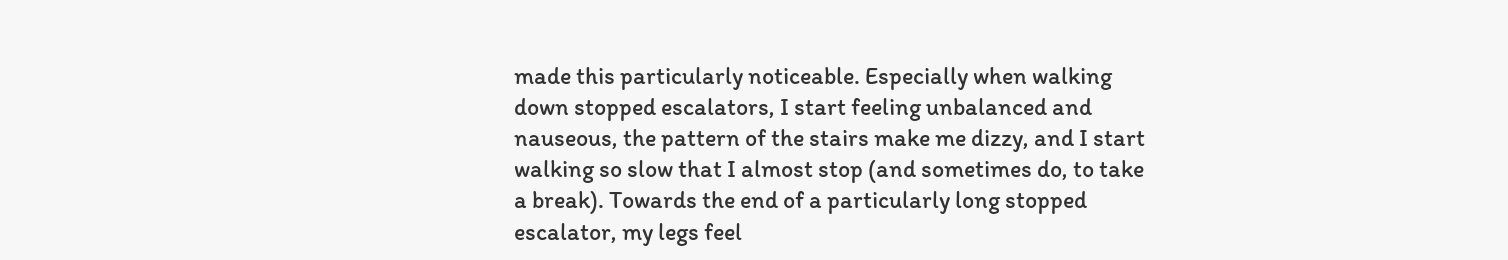made this particularly noticeable. Especially when walking down stopped escalators, I start feeling unbalanced and nauseous, the pattern of the stairs make me dizzy, and I start walking so slow that I almost stop (and sometimes do, to take a break). Towards the end of a particularly long stopped escalator, my legs feel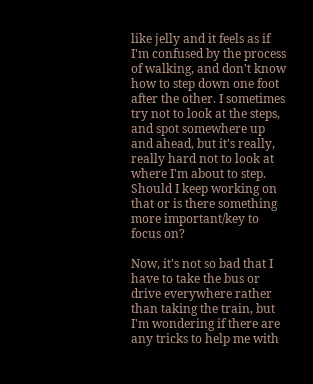like jelly and it feels as if I'm confused by the process of walking, and don't know how to step down one foot after the other. I sometimes try not to look at the steps, and spot somewhere up and ahead, but it's really, really hard not to look at where I'm about to step. Should I keep working on that or is there something more important/key to focus on?

Now, it's not so bad that I have to take the bus or drive everywhere rather than taking the train, but I'm wondering if there are any tricks to help me with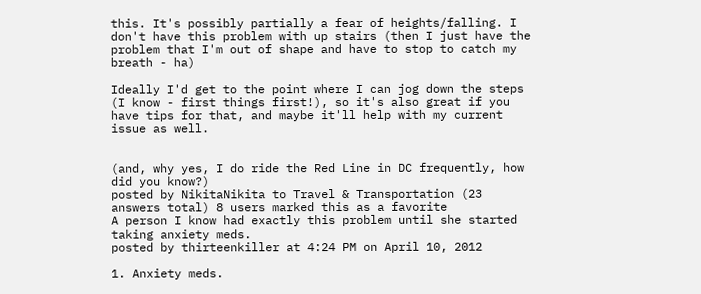this. It's possibly partially a fear of heights/falling. I don't have this problem with up stairs (then I just have the problem that I'm out of shape and have to stop to catch my breath - ha)

Ideally I'd get to the point where I can jog down the steps (I know - first things first!), so it's also great if you have tips for that, and maybe it'll help with my current issue as well.


(and, why yes, I do ride the Red Line in DC frequently, how did you know?)
posted by NikitaNikita to Travel & Transportation (23 answers total) 8 users marked this as a favorite
A person I know had exactly this problem until she started taking anxiety meds.
posted by thirteenkiller at 4:24 PM on April 10, 2012

1. Anxiety meds.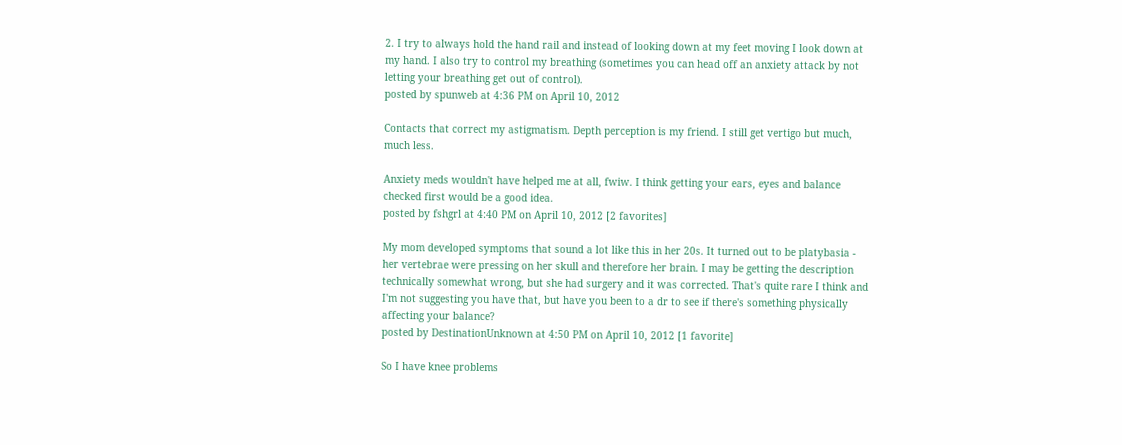2. I try to always hold the hand rail and instead of looking down at my feet moving I look down at my hand. I also try to control my breathing (sometimes you can head off an anxiety attack by not letting your breathing get out of control).
posted by spunweb at 4:36 PM on April 10, 2012

Contacts that correct my astigmatism. Depth perception is my friend. I still get vertigo but much, much less.

Anxiety meds wouldn't have helped me at all, fwiw. I think getting your ears, eyes and balance checked first would be a good idea.
posted by fshgrl at 4:40 PM on April 10, 2012 [2 favorites]

My mom developed symptoms that sound a lot like this in her 20s. It turned out to be platybasia - her vertebrae were pressing on her skull and therefore her brain. I may be getting the description technically somewhat wrong, but she had surgery and it was corrected. That's quite rare I think and I'm not suggesting you have that, but have you been to a dr to see if there's something physically affecting your balance?
posted by DestinationUnknown at 4:50 PM on April 10, 2012 [1 favorite]

So I have knee problems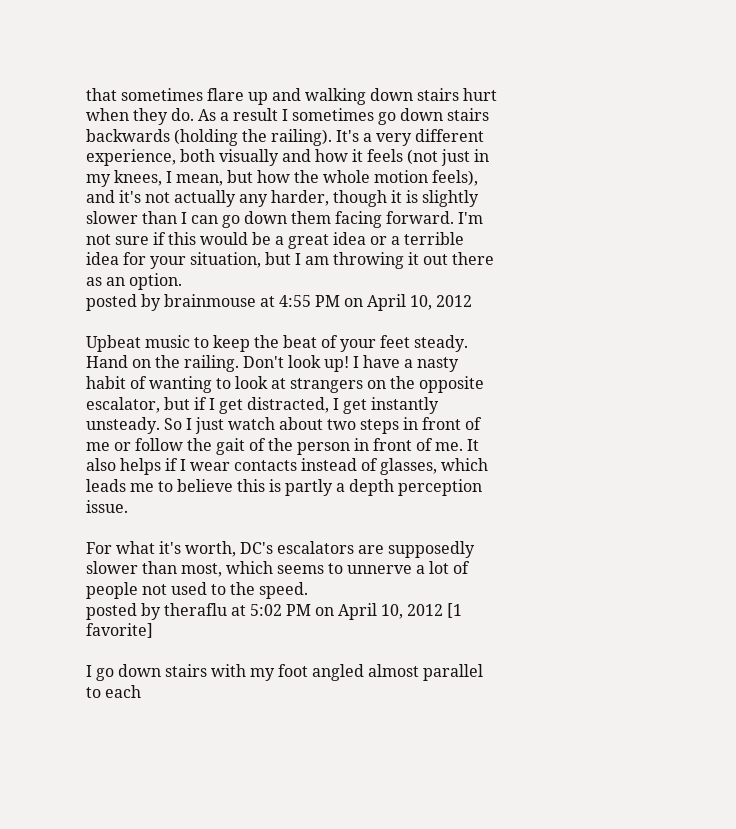that sometimes flare up and walking down stairs hurt when they do. As a result I sometimes go down stairs backwards (holding the railing). It's a very different experience, both visually and how it feels (not just in my knees, I mean, but how the whole motion feels), and it's not actually any harder, though it is slightly slower than I can go down them facing forward. I'm not sure if this would be a great idea or a terrible idea for your situation, but I am throwing it out there as an option.
posted by brainmouse at 4:55 PM on April 10, 2012

Upbeat music to keep the beat of your feet steady. Hand on the railing. Don't look up! I have a nasty habit of wanting to look at strangers on the opposite escalator, but if I get distracted, I get instantly unsteady. So I just watch about two steps in front of me or follow the gait of the person in front of me. It also helps if I wear contacts instead of glasses, which leads me to believe this is partly a depth perception issue.

For what it's worth, DC's escalators are supposedly slower than most, which seems to unnerve a lot of people not used to the speed.
posted by theraflu at 5:02 PM on April 10, 2012 [1 favorite]

I go down stairs with my foot angled almost parallel to each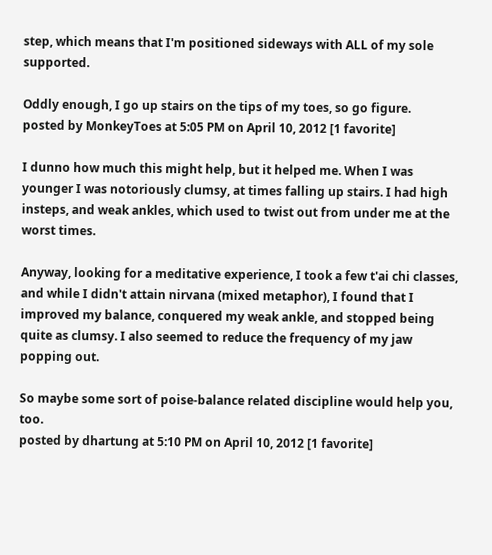step, which means that I'm positioned sideways with ALL of my sole supported.

Oddly enough, I go up stairs on the tips of my toes, so go figure.
posted by MonkeyToes at 5:05 PM on April 10, 2012 [1 favorite]

I dunno how much this might help, but it helped me. When I was younger I was notoriously clumsy, at times falling up stairs. I had high insteps, and weak ankles, which used to twist out from under me at the worst times.

Anyway, looking for a meditative experience, I took a few t'ai chi classes, and while I didn't attain nirvana (mixed metaphor), I found that I improved my balance, conquered my weak ankle, and stopped being quite as clumsy. I also seemed to reduce the frequency of my jaw popping out.

So maybe some sort of poise-balance related discipline would help you, too.
posted by dhartung at 5:10 PM on April 10, 2012 [1 favorite]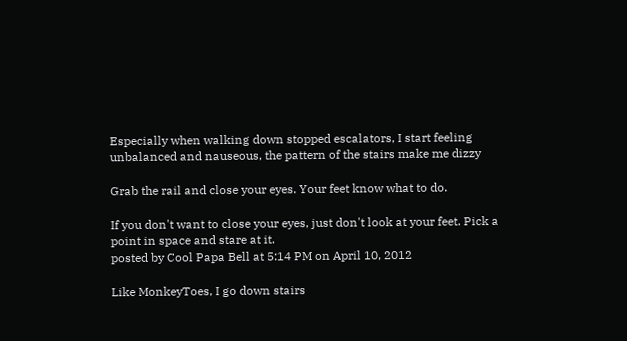Especially when walking down stopped escalators, I start feeling unbalanced and nauseous, the pattern of the stairs make me dizzy

Grab the rail and close your eyes. Your feet know what to do.

If you don't want to close your eyes, just don't look at your feet. Pick a point in space and stare at it.
posted by Cool Papa Bell at 5:14 PM on April 10, 2012

Like MonkeyToes, I go down stairs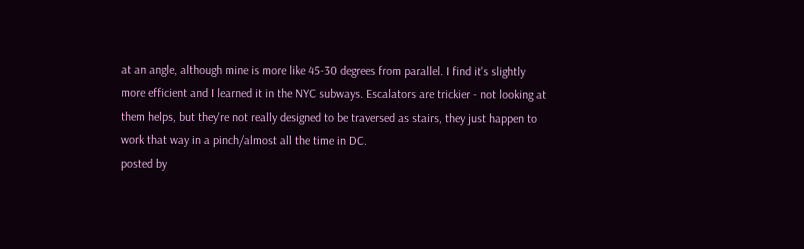at an angle, although mine is more like 45-30 degrees from parallel. I find it's slightly more efficient and I learned it in the NYC subways. Escalators are trickier - not looking at them helps, but they're not really designed to be traversed as stairs, they just happen to work that way in a pinch/almost all the time in DC.
posted by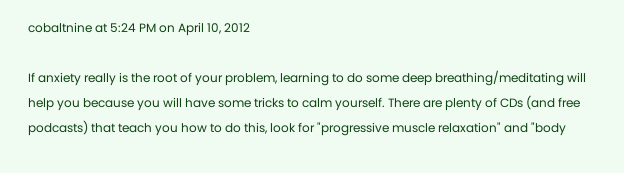cobaltnine at 5:24 PM on April 10, 2012

If anxiety really is the root of your problem, learning to do some deep breathing/meditating will help you because you will have some tricks to calm yourself. There are plenty of CDs (and free podcasts) that teach you how to do this, look for "progressive muscle relaxation" and "body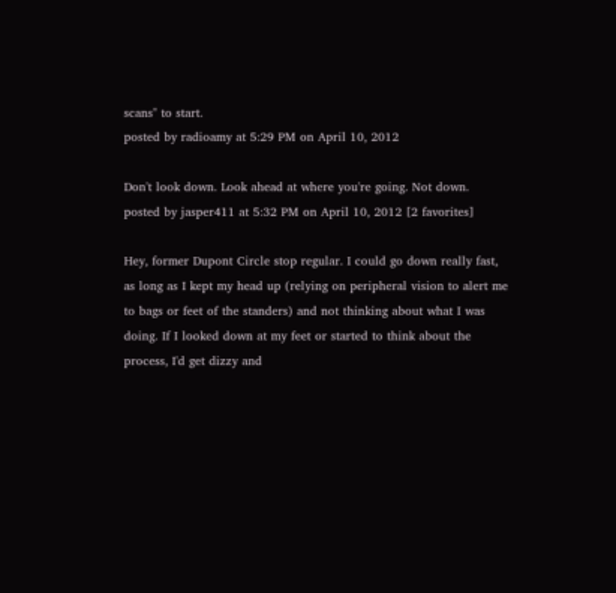scans" to start.
posted by radioamy at 5:29 PM on April 10, 2012

Don't look down. Look ahead at where you're going. Not down.
posted by jasper411 at 5:32 PM on April 10, 2012 [2 favorites]

Hey, former Dupont Circle stop regular. I could go down really fast, as long as I kept my head up (relying on peripheral vision to alert me to bags or feet of the standers) and not thinking about what I was doing. If I looked down at my feet or started to think about the process, I'd get dizzy and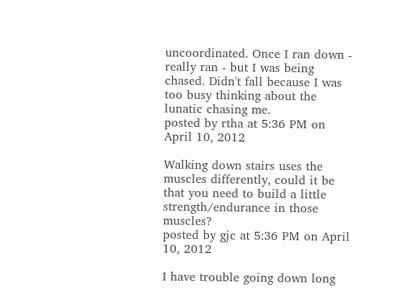uncoordinated. Once I ran down - really ran - but I was being chased. Didn't fall because I was too busy thinking about the lunatic chasing me.
posted by rtha at 5:36 PM on April 10, 2012

Walking down stairs uses the muscles differently, could it be that you need to build a little strength/endurance in those muscles?
posted by gjc at 5:36 PM on April 10, 2012

I have trouble going down long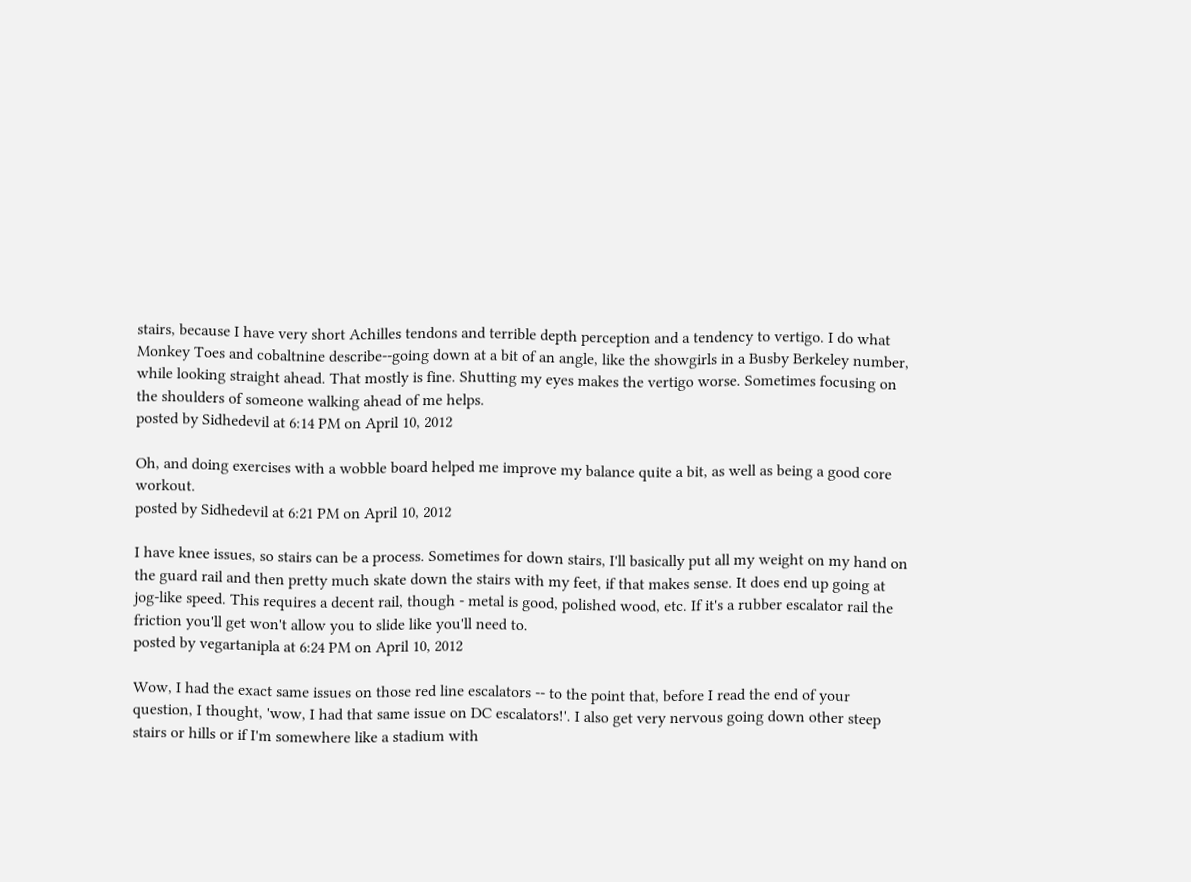stairs, because I have very short Achilles tendons and terrible depth perception and a tendency to vertigo. I do what Monkey Toes and cobaltnine describe--going down at a bit of an angle, like the showgirls in a Busby Berkeley number, while looking straight ahead. That mostly is fine. Shutting my eyes makes the vertigo worse. Sometimes focusing on the shoulders of someone walking ahead of me helps.
posted by Sidhedevil at 6:14 PM on April 10, 2012

Oh, and doing exercises with a wobble board helped me improve my balance quite a bit, as well as being a good core workout.
posted by Sidhedevil at 6:21 PM on April 10, 2012

I have knee issues, so stairs can be a process. Sometimes for down stairs, I'll basically put all my weight on my hand on the guard rail and then pretty much skate down the stairs with my feet, if that makes sense. It does end up going at jog-like speed. This requires a decent rail, though - metal is good, polished wood, etc. If it's a rubber escalator rail the friction you'll get won't allow you to slide like you'll need to.
posted by vegartanipla at 6:24 PM on April 10, 2012

Wow, I had the exact same issues on those red line escalators -- to the point that, before I read the end of your question, I thought, 'wow, I had that same issue on DC escalators!'. I also get very nervous going down other steep stairs or hills or if I'm somewhere like a stadium with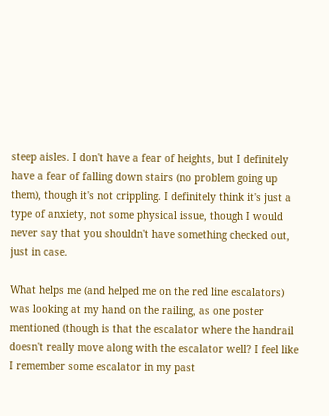steep aisles. I don't have a fear of heights, but I definitely have a fear of falling down stairs (no problem going up them), though it's not crippling. I definitely think it's just a type of anxiety, not some physical issue, though I would never say that you shouldn't have something checked out, just in case.

What helps me (and helped me on the red line escalators) was looking at my hand on the railing, as one poster mentioned (though is that the escalator where the handrail doesn't really move along with the escalator well? I feel like I remember some escalator in my past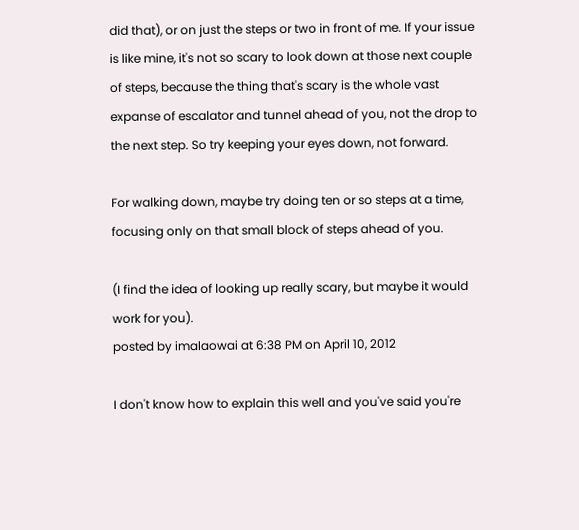did that), or on just the steps or two in front of me. If your issue is like mine, it's not so scary to look down at those next couple of steps, because the thing that's scary is the whole vast expanse of escalator and tunnel ahead of you, not the drop to the next step. So try keeping your eyes down, not forward.

For walking down, maybe try doing ten or so steps at a time, focusing only on that small block of steps ahead of you.

(I find the idea of looking up really scary, but maybe it would work for you).
posted by imalaowai at 6:38 PM on April 10, 2012

I don't know how to explain this well and you've said you're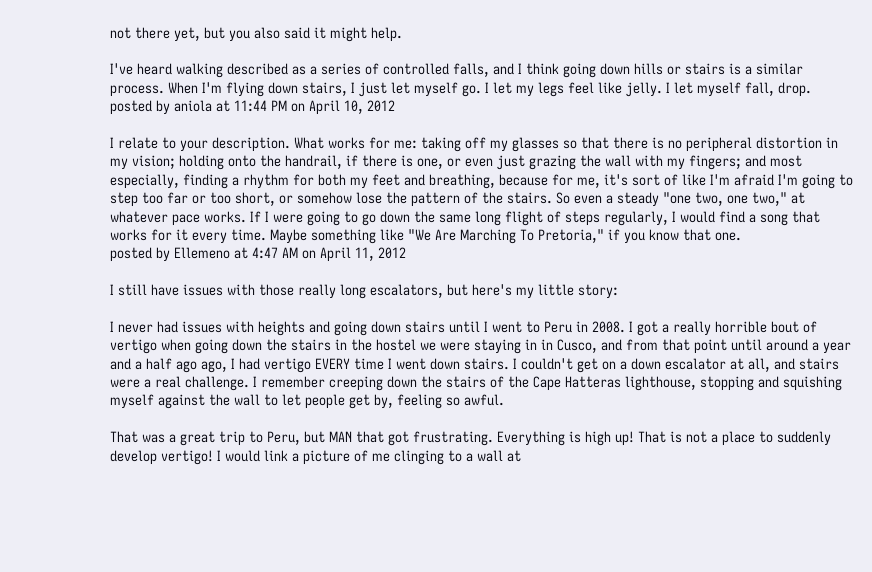not there yet, but you also said it might help.

I've heard walking described as a series of controlled falls, and I think going down hills or stairs is a similar process. When I'm flying down stairs, I just let myself go. I let my legs feel like jelly. I let myself fall, drop.
posted by aniola at 11:44 PM on April 10, 2012

I relate to your description. What works for me: taking off my glasses so that there is no peripheral distortion in my vision; holding onto the handrail, if there is one, or even just grazing the wall with my fingers; and most especially, finding a rhythm for both my feet and breathing, because for me, it's sort of like I'm afraid I'm going to step too far or too short, or somehow lose the pattern of the stairs. So even a steady "one two, one two," at whatever pace works. If I were going to go down the same long flight of steps regularly, I would find a song that works for it every time. Maybe something like "We Are Marching To Pretoria," if you know that one.
posted by Ellemeno at 4:47 AM on April 11, 2012

I still have issues with those really long escalators, but here's my little story:

I never had issues with heights and going down stairs until I went to Peru in 2008. I got a really horrible bout of vertigo when going down the stairs in the hostel we were staying in in Cusco, and from that point until around a year and a half ago ago, I had vertigo EVERY time I went down stairs. I couldn't get on a down escalator at all, and stairs were a real challenge. I remember creeping down the stairs of the Cape Hatteras lighthouse, stopping and squishing myself against the wall to let people get by, feeling so awful.

That was a great trip to Peru, but MAN that got frustrating. Everything is high up! That is not a place to suddenly develop vertigo! I would link a picture of me clinging to a wall at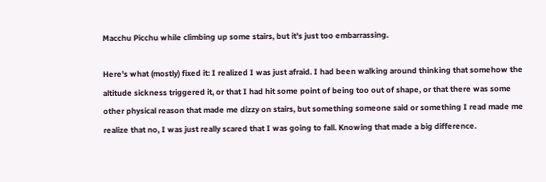Macchu Picchu while climbing up some stairs, but it's just too embarrassing.

Here's what (mostly) fixed it: I realized I was just afraid. I had been walking around thinking that somehow the altitude sickness triggered it, or that I had hit some point of being too out of shape, or that there was some other physical reason that made me dizzy on stairs, but something someone said or something I read made me realize that no, I was just really scared that I was going to fall. Knowing that made a big difference.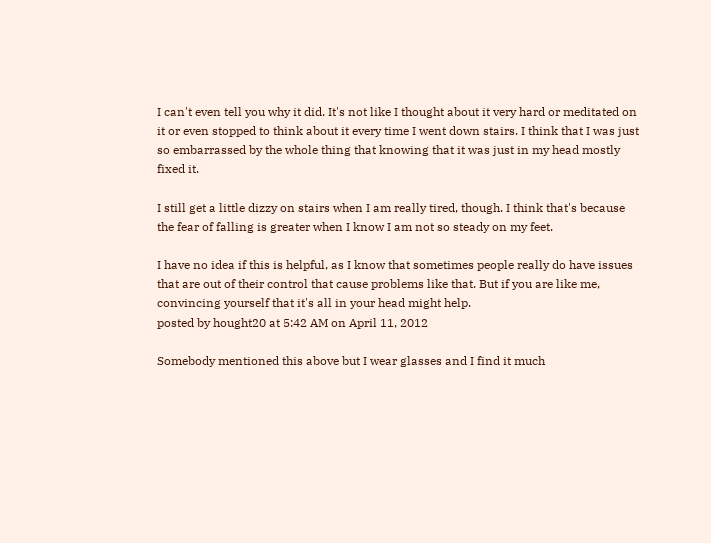I can't even tell you why it did. It's not like I thought about it very hard or meditated on it or even stopped to think about it every time I went down stairs. I think that I was just so embarrassed by the whole thing that knowing that it was just in my head mostly fixed it.

I still get a little dizzy on stairs when I am really tired, though. I think that's because the fear of falling is greater when I know I am not so steady on my feet.

I have no idea if this is helpful, as I know that sometimes people really do have issues that are out of their control that cause problems like that. But if you are like me, convincing yourself that it's all in your head might help.
posted by hought20 at 5:42 AM on April 11, 2012

Somebody mentioned this above but I wear glasses and I find it much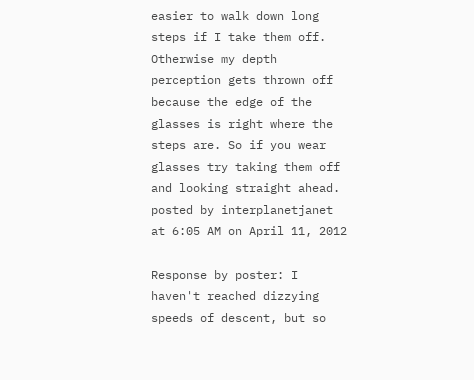easier to walk down long steps if I take them off. Otherwise my depth perception gets thrown off because the edge of the glasses is right where the steps are. So if you wear glasses try taking them off and looking straight ahead.
posted by interplanetjanet at 6:05 AM on April 11, 2012

Response by poster: I haven't reached dizzying speeds of descent, but so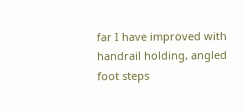far I have improved with handrail holding, angled foot steps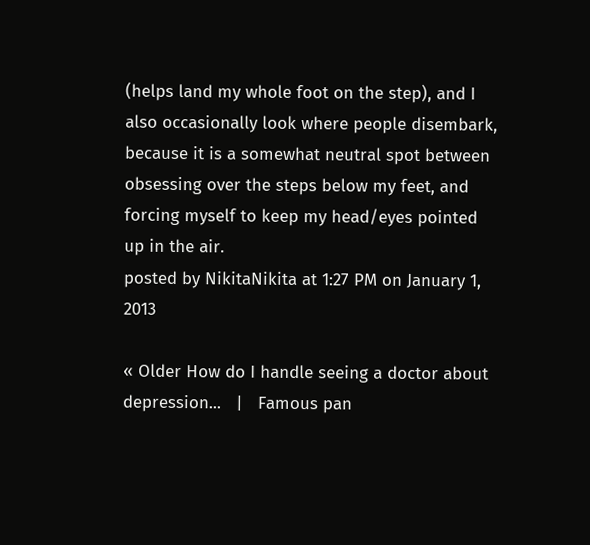(helps land my whole foot on the step), and I also occasionally look where people disembark, because it is a somewhat neutral spot between obsessing over the steps below my feet, and forcing myself to keep my head/eyes pointed up in the air.
posted by NikitaNikita at 1:27 PM on January 1, 2013

« Older How do I handle seeing a doctor about depression...   |   Famous pan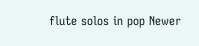flute solos in pop Newer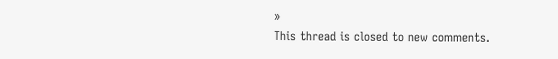»
This thread is closed to new comments.